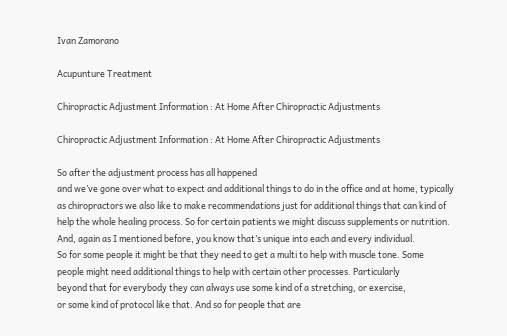Ivan Zamorano

Acupunture Treatment

Chiropractic Adjustment Information : At Home After Chiropractic Adjustments

Chiropractic Adjustment Information : At Home After Chiropractic Adjustments

So after the adjustment process has all happened
and we’ve gone over what to expect and additional things to do in the office and at home, typically
as chiropractors we also like to make recommendations just for additional things that can kind of
help the whole healing process. So for certain patients we might discuss supplements or nutrition.
And, again as I mentioned before, you know that’s unique into each and every individual.
So for some people it might be that they need to get a multi to help with muscle tone. Some
people might need additional things to help with certain other processes. Particularly
beyond that for everybody they can always use some kind of a stretching, or exercise,
or some kind of protocol like that. And so for people that are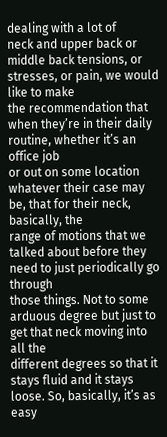dealing with a lot of
neck and upper back or middle back tensions, or stresses, or pain, we would like to make
the recommendation that when they’re in their daily routine, whether it’s an office job
or out on some location whatever their case may be, that for their neck, basically, the
range of motions that we talked about before they need to just periodically go through
those things. Not to some arduous degree but just to get that neck moving into all the
different degrees so that it stays fluid and it stays loose. So, basically, it’s as easy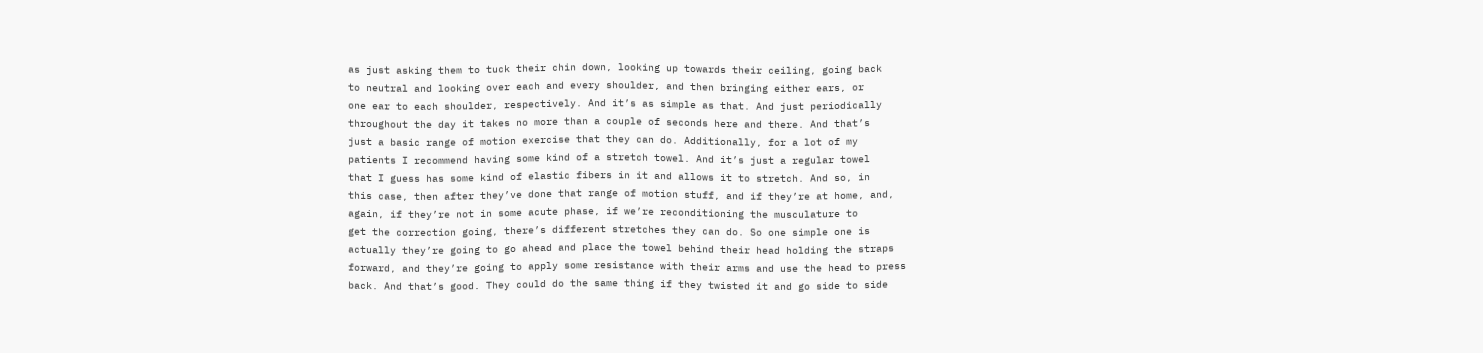as just asking them to tuck their chin down, looking up towards their ceiling, going back
to neutral and looking over each and every shoulder, and then bringing either ears, or
one ear to each shoulder, respectively. And it’s as simple as that. And just periodically
throughout the day it takes no more than a couple of seconds here and there. And that’s
just a basic range of motion exercise that they can do. Additionally, for a lot of my
patients I recommend having some kind of a stretch towel. And it’s just a regular towel
that I guess has some kind of elastic fibers in it and allows it to stretch. And so, in
this case, then after they’ve done that range of motion stuff, and if they’re at home, and,
again, if they’re not in some acute phase, if we’re reconditioning the musculature to
get the correction going, there’s different stretches they can do. So one simple one is
actually they’re going to go ahead and place the towel behind their head holding the straps
forward, and they’re going to apply some resistance with their arms and use the head to press
back. And that’s good. They could do the same thing if they twisted it and go side to side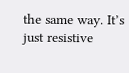the same way. It’s just resistive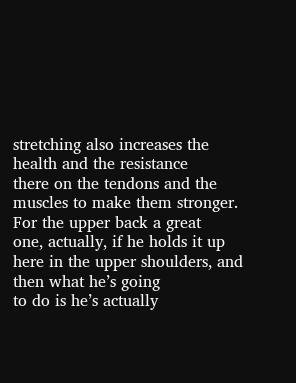stretching also increases the health and the resistance
there on the tendons and the muscles to make them stronger. For the upper back a great
one, actually, if he holds it up here in the upper shoulders, and then what he’s going
to do is he’s actually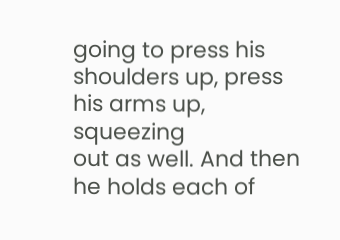going to press his shoulders up, press his arms up, squeezing
out as well. And then he holds each of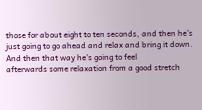those for about eight to ten seconds, and then he’s
just going to go ahead and relax and bring it down. And then that way he’s going to feel
afterwards some relaxation from a good stretch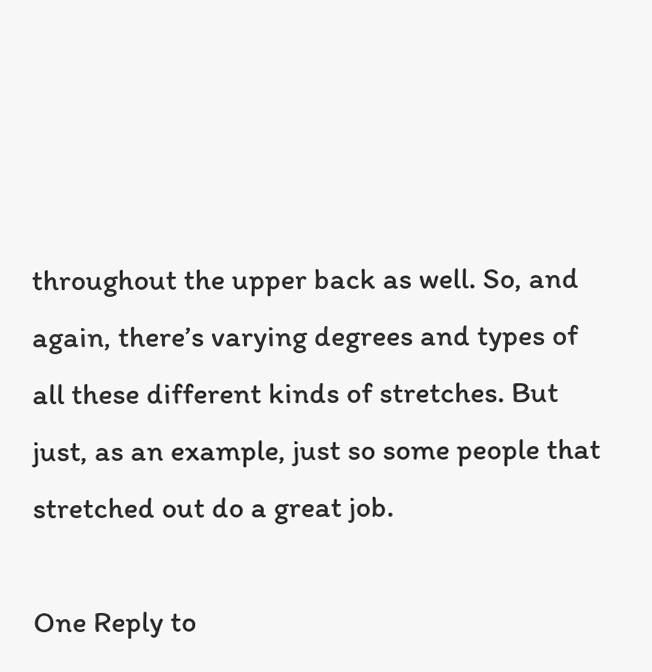throughout the upper back as well. So, and
again, there’s varying degrees and types of all these different kinds of stretches. But
just, as an example, just so some people that stretched out do a great job.

One Reply to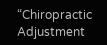“Chiropractic Adjustment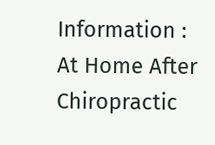Information : At Home After Chiropractic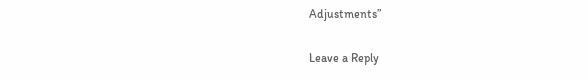Adjustments”

Leave a Reply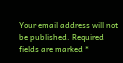Your email address will not be published. Required fields are marked *